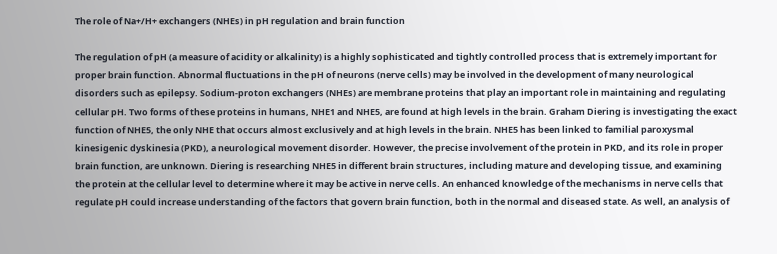The role of Na+/H+ exchangers (NHEs) in pH regulation and brain function

The regulation of pH (a measure of acidity or alkalinity) is a highly sophisticated and tightly controlled process that is extremely important for proper brain function. Abnormal fluctuations in the pH of neurons (nerve cells) may be involved in the development of many neurological disorders such as epilepsy. Sodium-proton exchangers (NHEs) are membrane proteins that play an important role in maintaining and regulating cellular pH. Two forms of these proteins in humans, NHE1 and NHE5, are found at high levels in the brain. Graham Diering is investigating the exact function of NHE5, the only NHE that occurs almost exclusively and at high levels in the brain. NHE5 has been linked to familial paroxysmal kinesigenic dyskinesia (PKD), a neurological movement disorder. However, the precise involvement of the protein in PKD, and its role in proper brain function, are unknown. Diering is researching NHE5 in different brain structures, including mature and developing tissue, and examining the protein at the cellular level to determine where it may be active in nerve cells. An enhanced knowledge of the mechanisms in nerve cells that regulate pH could increase understanding of the factors that govern brain function, both in the normal and diseased state. As well, an analysis of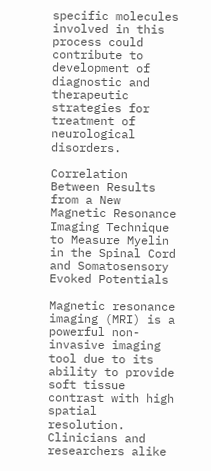specific molecules involved in this process could contribute to development of diagnostic and therapeutic strategies for treatment of neurological disorders.

Correlation Between Results from a New Magnetic Resonance Imaging Technique to Measure Myelin in the Spinal Cord and Somatosensory Evoked Potentials

Magnetic resonance imaging (MRI) is a powerful non-invasive imaging tool due to its ability to provide soft tissue contrast with high spatial resolution. Clinicians and researchers alike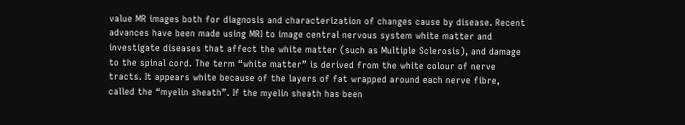value MR images both for diagnosis and characterization of changes cause by disease. Recent advances have been made using MRI to image central nervous system white matter and investigate diseases that affect the white matter (such as Multiple Sclerosis), and damage to the spinal cord. The term “white matter” is derived from the white colour of nerve tracts. It appears white because of the layers of fat wrapped around each nerve fibre, called the “myelin sheath”. If the myelin sheath has been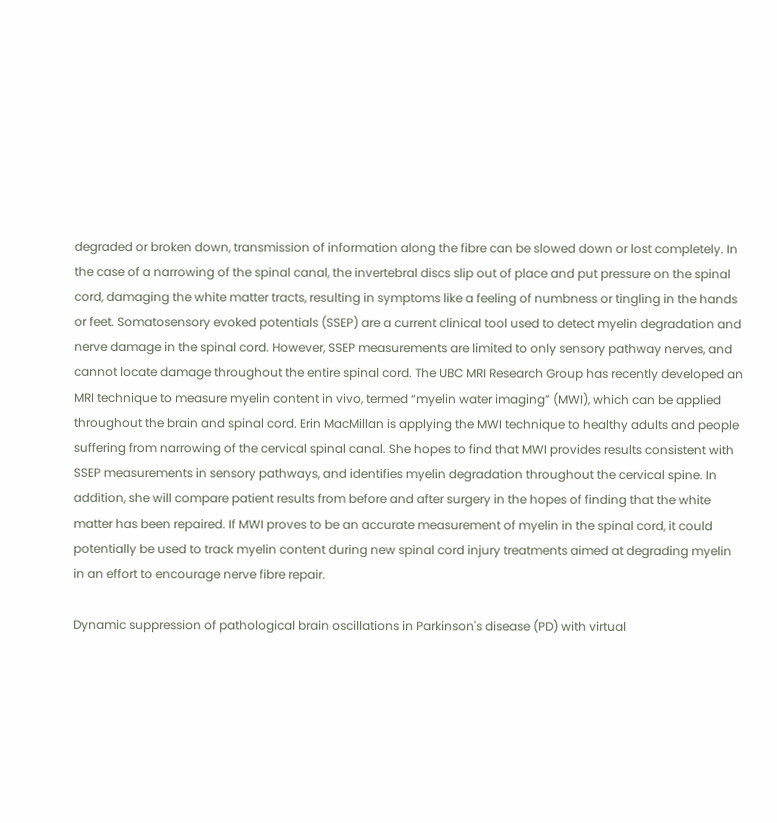degraded or broken down, transmission of information along the fibre can be slowed down or lost completely. In the case of a narrowing of the spinal canal, the invertebral discs slip out of place and put pressure on the spinal cord, damaging the white matter tracts, resulting in symptoms like a feeling of numbness or tingling in the hands or feet. Somatosensory evoked potentials (SSEP) are a current clinical tool used to detect myelin degradation and nerve damage in the spinal cord. However, SSEP measurements are limited to only sensory pathway nerves, and cannot locate damage throughout the entire spinal cord. The UBC MRI Research Group has recently developed an MRI technique to measure myelin content in vivo, termed “myelin water imaging” (MWI), which can be applied throughout the brain and spinal cord. Erin MacMillan is applying the MWI technique to healthy adults and people suffering from narrowing of the cervical spinal canal. She hopes to find that MWI provides results consistent with SSEP measurements in sensory pathways, and identifies myelin degradation throughout the cervical spine. In addition, she will compare patient results from before and after surgery in the hopes of finding that the white matter has been repaired. If MWI proves to be an accurate measurement of myelin in the spinal cord, it could potentially be used to track myelin content during new spinal cord injury treatments aimed at degrading myelin in an effort to encourage nerve fibre repair.

Dynamic suppression of pathological brain oscillations in Parkinson's disease (PD) with virtual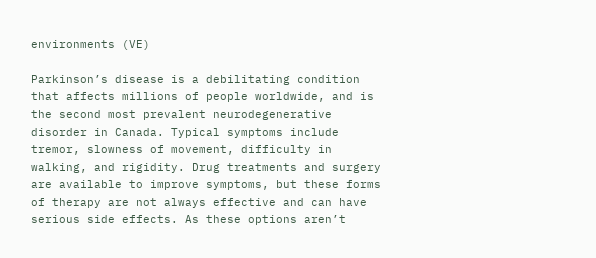environments (VE)

Parkinson’s disease is a debilitating condition that affects millions of people worldwide, and is the second most prevalent neurodegenerative disorder in Canada. Typical symptoms include tremor, slowness of movement, difficulty in walking, and rigidity. Drug treatments and surgery are available to improve symptoms, but these forms of therapy are not always effective and can have serious side effects. As these options aren’t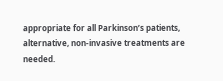appropriate for all Parkinson’s patients, alternative, non-invasive treatments are needed.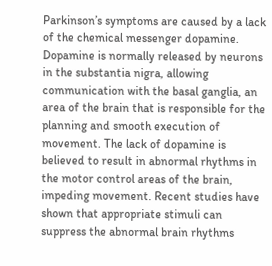Parkinson’s symptoms are caused by a lack of the chemical messenger dopamine. Dopamine is normally released by neurons in the substantia nigra, allowing communication with the basal ganglia, an area of the brain that is responsible for the planning and smooth execution of movement. The lack of dopamine is believed to result in abnormal rhythms in the motor control areas of the brain, impeding movement. Recent studies have shown that appropriate stimuli can suppress the abnormal brain rhythms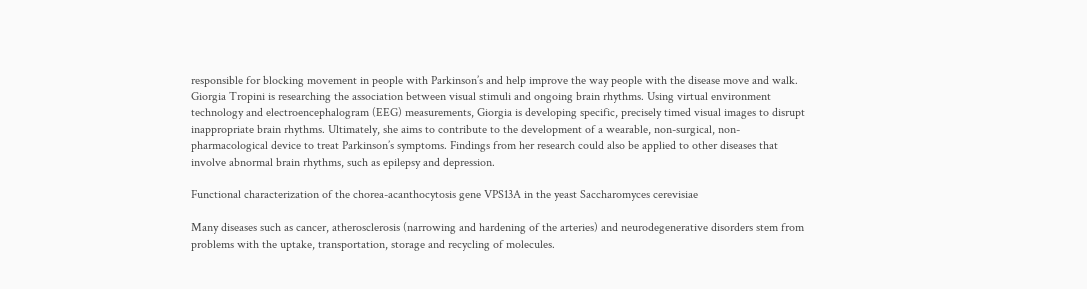responsible for blocking movement in people with Parkinson’s and help improve the way people with the disease move and walk. Giorgia Tropini is researching the association between visual stimuli and ongoing brain rhythms. Using virtual environment technology and electroencephalogram (EEG) measurements, Giorgia is developing specific, precisely timed visual images to disrupt inappropriate brain rhythms. Ultimately, she aims to contribute to the development of a wearable, non-surgical, non-pharmacological device to treat Parkinson’s symptoms. Findings from her research could also be applied to other diseases that involve abnormal brain rhythms, such as epilepsy and depression.

Functional characterization of the chorea-acanthocytosis gene VPS13A in the yeast Saccharomyces cerevisiae

Many diseases such as cancer, atherosclerosis (narrowing and hardening of the arteries) and neurodegenerative disorders stem from problems with the uptake, transportation, storage and recycling of molecules.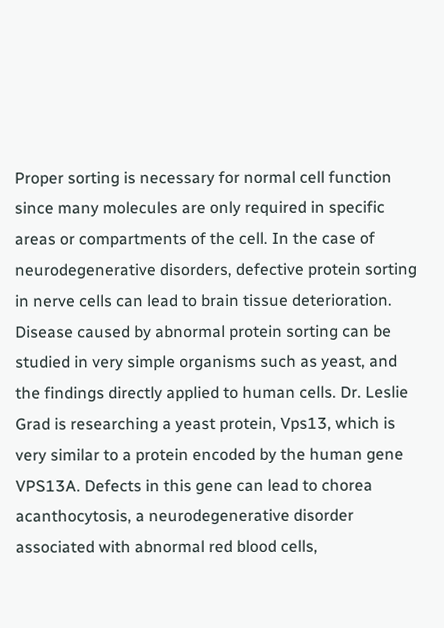Proper sorting is necessary for normal cell function since many molecules are only required in specific areas or compartments of the cell. In the case of neurodegenerative disorders, defective protein sorting in nerve cells can lead to brain tissue deterioration. Disease caused by abnormal protein sorting can be studied in very simple organisms such as yeast, and the findings directly applied to human cells. Dr. Leslie Grad is researching a yeast protein, Vps13, which is very similar to a protein encoded by the human gene VPS13A. Defects in this gene can lead to chorea acanthocytosis, a neurodegenerative disorder associated with abnormal red blood cells,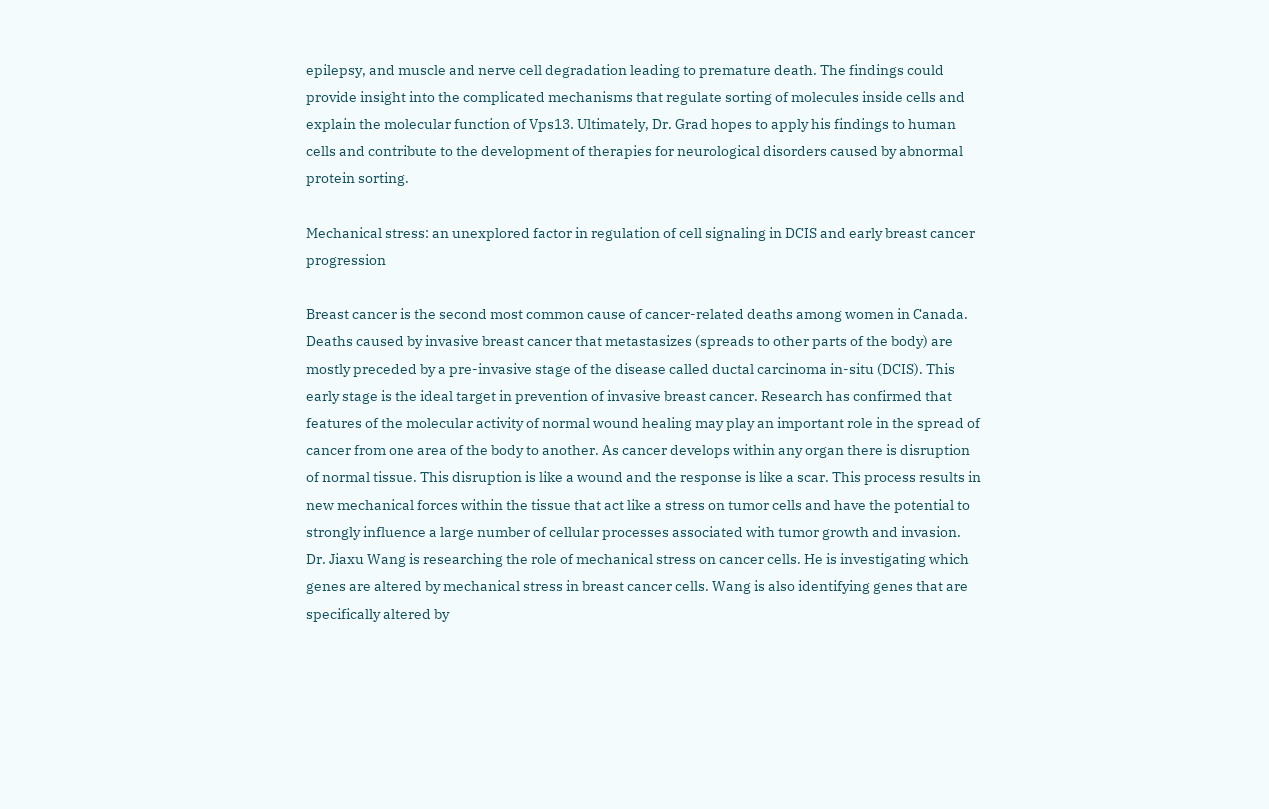epilepsy, and muscle and nerve cell degradation leading to premature death. The findings could provide insight into the complicated mechanisms that regulate sorting of molecules inside cells and explain the molecular function of Vps13. Ultimately, Dr. Grad hopes to apply his findings to human cells and contribute to the development of therapies for neurological disorders caused by abnormal protein sorting.

Mechanical stress: an unexplored factor in regulation of cell signaling in DCIS and early breast cancer progression

Breast cancer is the second most common cause of cancer-related deaths among women in Canada. Deaths caused by invasive breast cancer that metastasizes (spreads to other parts of the body) are mostly preceded by a pre-invasive stage of the disease called ductal carcinoma in-situ (DCIS). This early stage is the ideal target in prevention of invasive breast cancer. Research has confirmed that features of the molecular activity of normal wound healing may play an important role in the spread of cancer from one area of the body to another. As cancer develops within any organ there is disruption of normal tissue. This disruption is like a wound and the response is like a scar. This process results in new mechanical forces within the tissue that act like a stress on tumor cells and have the potential to strongly influence a large number of cellular processes associated with tumor growth and invasion. Dr. Jiaxu Wang is researching the role of mechanical stress on cancer cells. He is investigating which genes are altered by mechanical stress in breast cancer cells. Wang is also identifying genes that are specifically altered by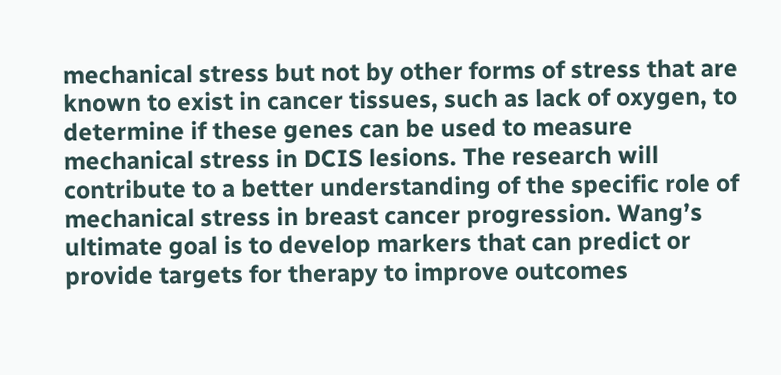mechanical stress but not by other forms of stress that are known to exist in cancer tissues, such as lack of oxygen, to determine if these genes can be used to measure mechanical stress in DCIS lesions. The research will contribute to a better understanding of the specific role of mechanical stress in breast cancer progression. Wang’s ultimate goal is to develop markers that can predict or provide targets for therapy to improve outcomes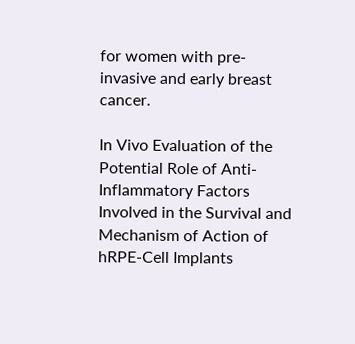for women with pre-invasive and early breast cancer.

In Vivo Evaluation of the Potential Role of Anti-Inflammatory Factors Involved in the Survival and Mechanism of Action of hRPE-Cell Implants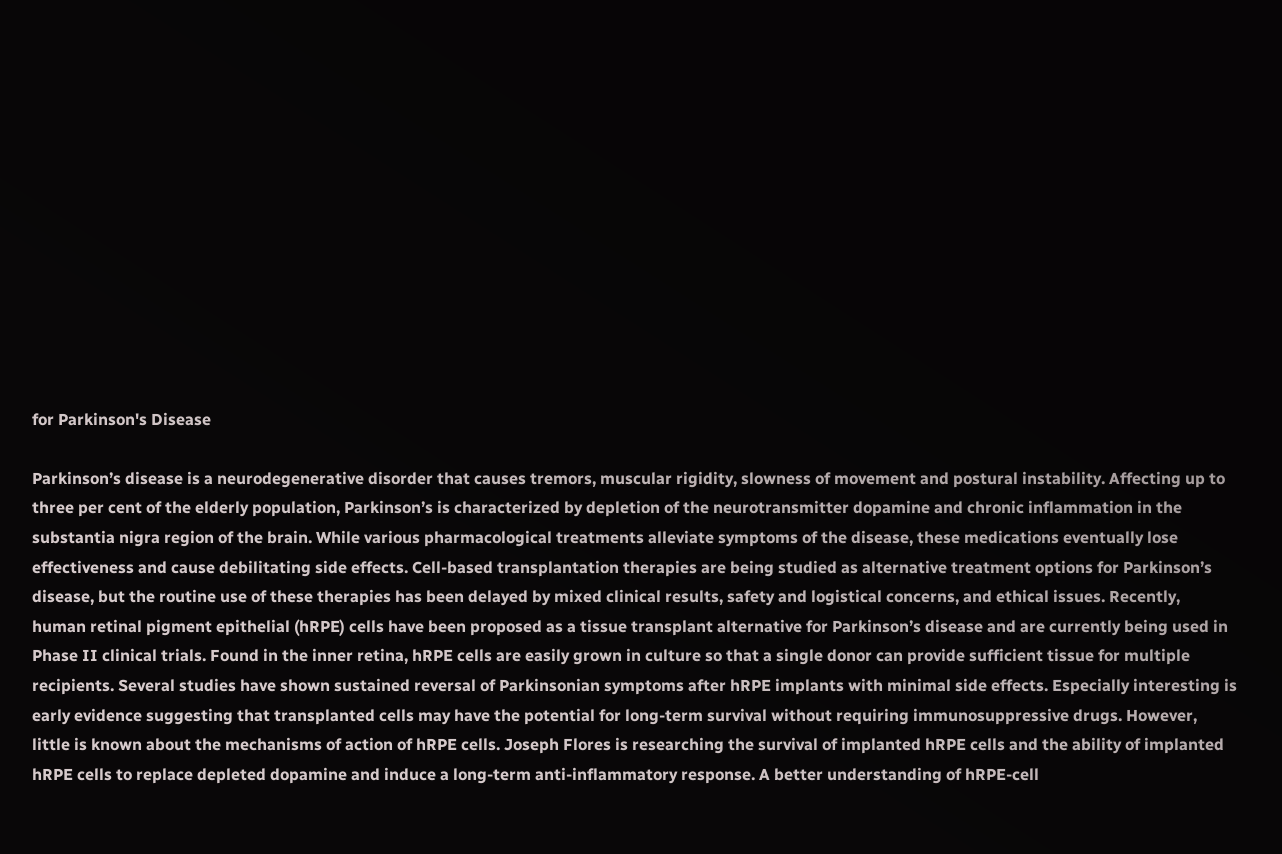for Parkinson's Disease

Parkinson’s disease is a neurodegenerative disorder that causes tremors, muscular rigidity, slowness of movement and postural instability. Affecting up to three per cent of the elderly population, Parkinson’s is characterized by depletion of the neurotransmitter dopamine and chronic inflammation in the substantia nigra region of the brain. While various pharmacological treatments alleviate symptoms of the disease, these medications eventually lose effectiveness and cause debilitating side effects. Cell-based transplantation therapies are being studied as alternative treatment options for Parkinson’s disease, but the routine use of these therapies has been delayed by mixed clinical results, safety and logistical concerns, and ethical issues. Recently, human retinal pigment epithelial (hRPE) cells have been proposed as a tissue transplant alternative for Parkinson’s disease and are currently being used in Phase II clinical trials. Found in the inner retina, hRPE cells are easily grown in culture so that a single donor can provide sufficient tissue for multiple recipients. Several studies have shown sustained reversal of Parkinsonian symptoms after hRPE implants with minimal side effects. Especially interesting is early evidence suggesting that transplanted cells may have the potential for long-term survival without requiring immunosuppressive drugs. However, little is known about the mechanisms of action of hRPE cells. Joseph Flores is researching the survival of implanted hRPE cells and the ability of implanted hRPE cells to replace depleted dopamine and induce a long-term anti-inflammatory response. A better understanding of hRPE-cell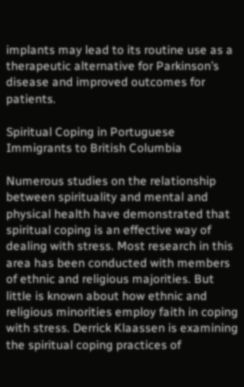implants may lead to its routine use as a therapeutic alternative for Parkinson’s disease and improved outcomes for patients.

Spiritual Coping in Portuguese Immigrants to British Columbia

Numerous studies on the relationship between spirituality and mental and physical health have demonstrated that spiritual coping is an effective way of dealing with stress. Most research in this area has been conducted with members of ethnic and religious majorities. But little is known about how ethnic and religious minorities employ faith in coping with stress. Derrick Klaassen is examining the spiritual coping practices of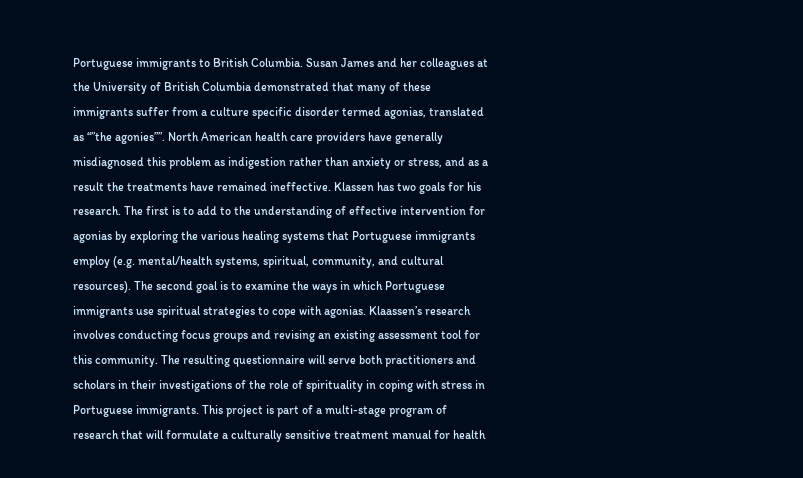Portuguese immigrants to British Columbia. Susan James and her colleagues at the University of British Columbia demonstrated that many of these immigrants suffer from a culture specific disorder termed agonias, translated as “”the agonies””. North American health care providers have generally misdiagnosed this problem as indigestion rather than anxiety or stress, and as a result the treatments have remained ineffective. Klassen has two goals for his research. The first is to add to the understanding of effective intervention for agonias by exploring the various healing systems that Portuguese immigrants employ (e.g. mental/health systems, spiritual, community, and cultural resources). The second goal is to examine the ways in which Portuguese immigrants use spiritual strategies to cope with agonias. Klaassen’s research involves conducting focus groups and revising an existing assessment tool for this community. The resulting questionnaire will serve both practitioners and scholars in their investigations of the role of spirituality in coping with stress in Portuguese immigrants. This project is part of a multi-stage program of research that will formulate a culturally sensitive treatment manual for health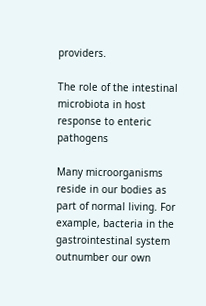providers.

The role of the intestinal microbiota in host response to enteric pathogens

Many microorganisms reside in our bodies as part of normal living. For example, bacteria in the gastrointestinal system outnumber our own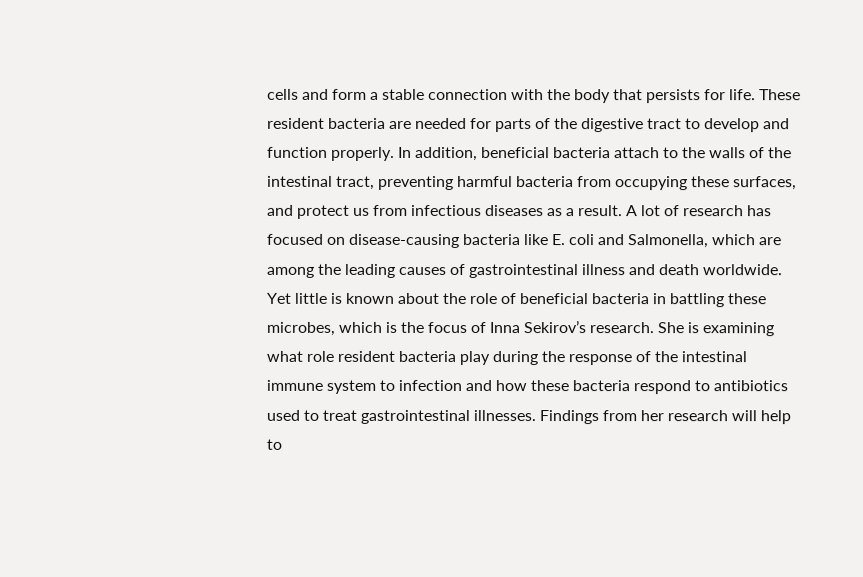cells and form a stable connection with the body that persists for life. These resident bacteria are needed for parts of the digestive tract to develop and function properly. In addition, beneficial bacteria attach to the walls of the intestinal tract, preventing harmful bacteria from occupying these surfaces, and protect us from infectious diseases as a result. A lot of research has focused on disease-causing bacteria like E. coli and Salmonella, which are among the leading causes of gastrointestinal illness and death worldwide. Yet little is known about the role of beneficial bacteria in battling these microbes, which is the focus of Inna Sekirov’s research. She is examining what role resident bacteria play during the response of the intestinal immune system to infection and how these bacteria respond to antibiotics used to treat gastrointestinal illnesses. Findings from her research will help to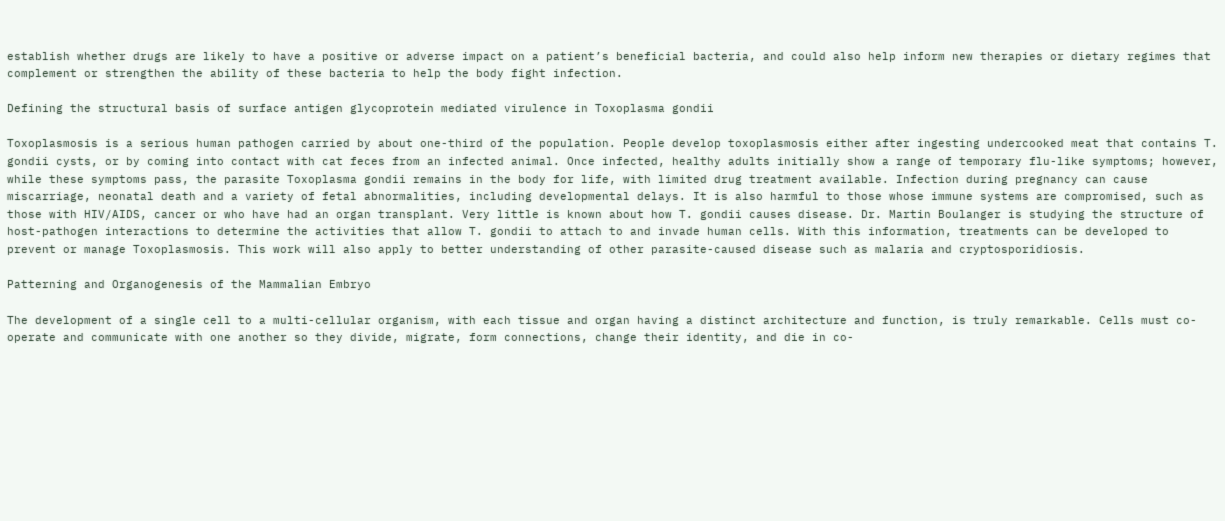establish whether drugs are likely to have a positive or adverse impact on a patient’s beneficial bacteria, and could also help inform new therapies or dietary regimes that complement or strengthen the ability of these bacteria to help the body fight infection.

Defining the structural basis of surface antigen glycoprotein mediated virulence in Toxoplasma gondii

Toxoplasmosis is a serious human pathogen carried by about one-third of the population. People develop toxoplasmosis either after ingesting undercooked meat that contains T. gondii cysts, or by coming into contact with cat feces from an infected animal. Once infected, healthy adults initially show a range of temporary flu-like symptoms; however, while these symptoms pass, the parasite Toxoplasma gondii remains in the body for life, with limited drug treatment available. Infection during pregnancy can cause miscarriage, neonatal death and a variety of fetal abnormalities, including developmental delays. It is also harmful to those whose immune systems are compromised, such as those with HIV/AIDS, cancer or who have had an organ transplant. Very little is known about how T. gondii causes disease. Dr. Martin Boulanger is studying the structure of host-pathogen interactions to determine the activities that allow T. gondii to attach to and invade human cells. With this information, treatments can be developed to prevent or manage Toxoplasmosis. This work will also apply to better understanding of other parasite-caused disease such as malaria and cryptosporidiosis.

Patterning and Organogenesis of the Mammalian Embryo

The development of a single cell to a multi-cellular organism, with each tissue and organ having a distinct architecture and function, is truly remarkable. Cells must co-operate and communicate with one another so they divide, migrate, form connections, change their identity, and die in co-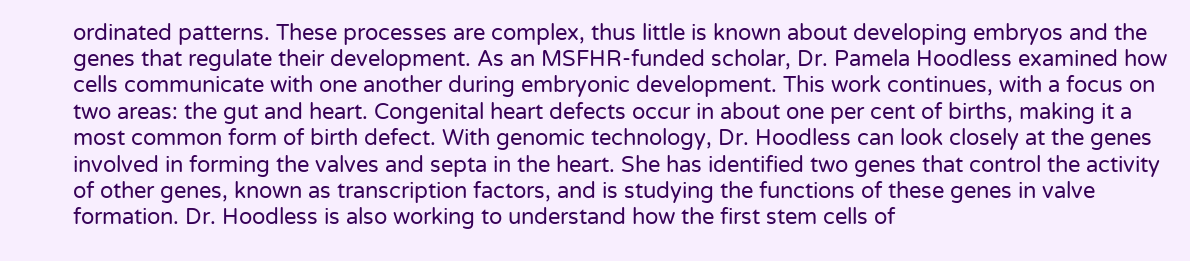ordinated patterns. These processes are complex, thus little is known about developing embryos and the genes that regulate their development. As an MSFHR-funded scholar, Dr. Pamela Hoodless examined how cells communicate with one another during embryonic development. This work continues, with a focus on two areas: the gut and heart. Congenital heart defects occur in about one per cent of births, making it a most common form of birth defect. With genomic technology, Dr. Hoodless can look closely at the genes involved in forming the valves and septa in the heart. She has identified two genes that control the activity of other genes, known as transcription factors, and is studying the functions of these genes in valve formation. Dr. Hoodless is also working to understand how the first stem cells of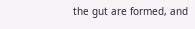the gut are formed, and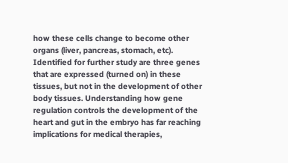how these cells change to become other organs (liver, pancreas, stomach, etc). Identified for further study are three genes that are expressed (turned on) in these tissues, but not in the development of other body tissues. Understanding how gene regulation controls the development of the heart and gut in the embryo has far reaching implications for medical therapies,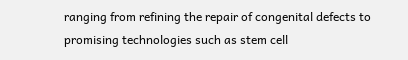ranging from refining the repair of congenital defects to promising technologies such as stem cell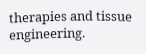therapies and tissue engineering.